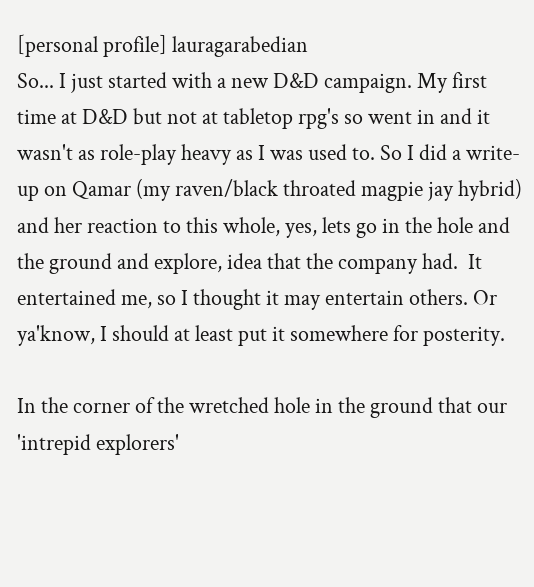[personal profile] lauragarabedian
So... I just started with a new D&D campaign. My first time at D&D but not at tabletop rpg's so went in and it wasn't as role-play heavy as I was used to. So I did a write-up on Qamar (my raven/black throated magpie jay hybrid) and her reaction to this whole, yes, lets go in the hole and the ground and explore, idea that the company had.  It entertained me, so I thought it may entertain others. Or ya'know, I should at least put it somewhere for posterity.

In the corner of the wretched hole in the ground that our 'intrepid explorers'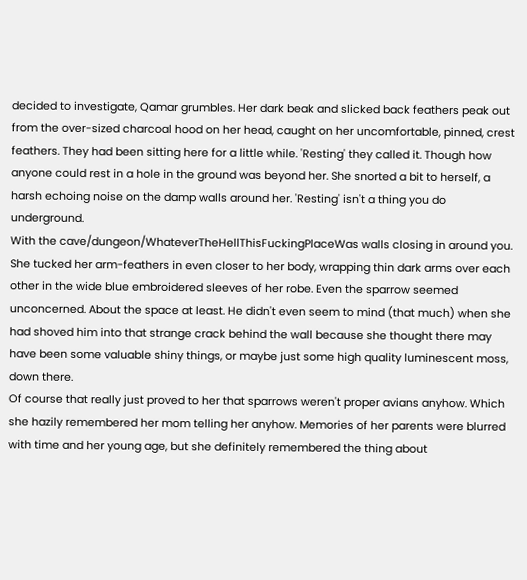decided to investigate, Qamar grumbles. Her dark beak and slicked back feathers peak out from the over-sized charcoal hood on her head, caught on her uncomfortable, pinned, crest feathers. They had been sitting here for a little while. 'Resting' they called it. Though how anyone could rest in a hole in the ground was beyond her. She snorted a bit to herself, a harsh echoing noise on the damp walls around her. 'Resting' isn't a thing you do underground.
With the cave/dungeon/WhateverTheHellThisFuckingPlaceWas walls closing in around you. She tucked her arm-feathers in even closer to her body, wrapping thin dark arms over each other in the wide blue embroidered sleeves of her robe. Even the sparrow seemed unconcerned. About the space at least. He didn't even seem to mind (that much) when she had shoved him into that strange crack behind the wall because she thought there may have been some valuable shiny things, or maybe just some high quality luminescent moss, down there.
Of course that really just proved to her that sparrows weren't proper avians anyhow. Which she hazily remembered her mom telling her anyhow. Memories of her parents were blurred with time and her young age, but she definitely remembered the thing about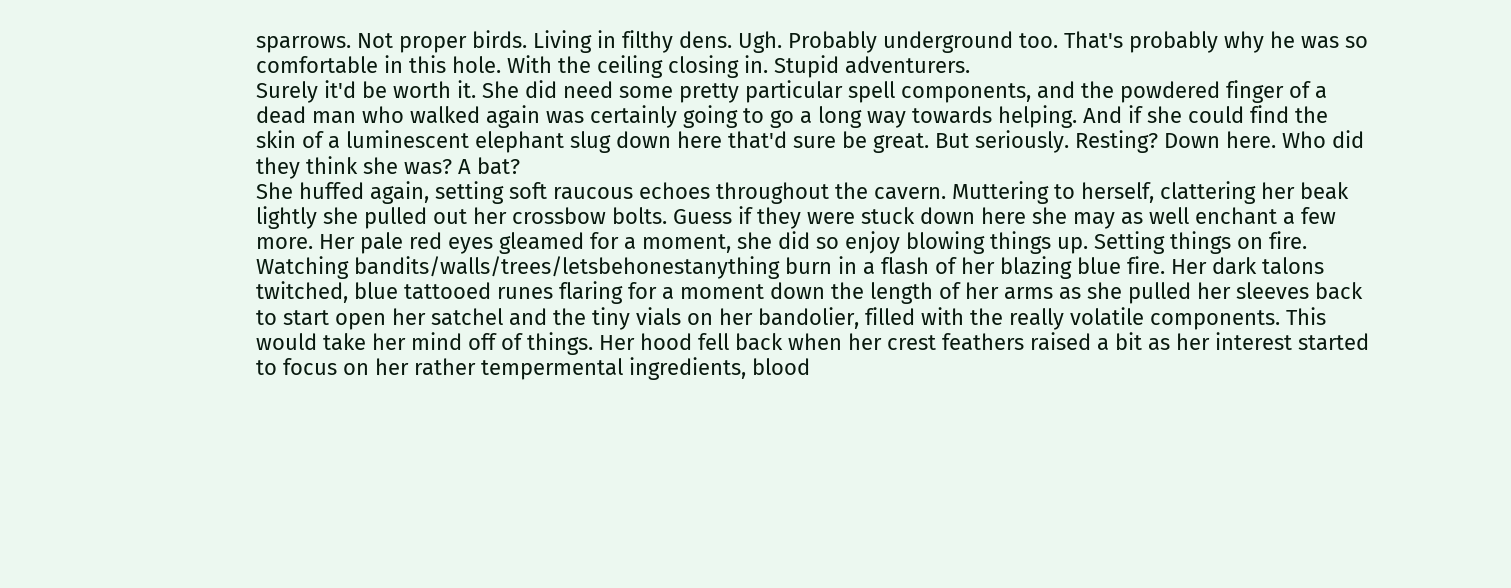sparrows. Not proper birds. Living in filthy dens. Ugh. Probably underground too. That's probably why he was so comfortable in this hole. With the ceiling closing in. Stupid adventurers.
Surely it'd be worth it. She did need some pretty particular spell components, and the powdered finger of a dead man who walked again was certainly going to go a long way towards helping. And if she could find the skin of a luminescent elephant slug down here that'd sure be great. But seriously. Resting? Down here. Who did they think she was? A bat?
She huffed again, setting soft raucous echoes throughout the cavern. Muttering to herself, clattering her beak lightly she pulled out her crossbow bolts. Guess if they were stuck down here she may as well enchant a few more. Her pale red eyes gleamed for a moment, she did so enjoy blowing things up. Setting things on fire. Watching bandits/walls/trees/letsbehonestanything burn in a flash of her blazing blue fire. Her dark talons twitched, blue tattooed runes flaring for a moment down the length of her arms as she pulled her sleeves back to start open her satchel and the tiny vials on her bandolier, filled with the really volatile components. This would take her mind off of things. Her hood fell back when her crest feathers raised a bit as her interest started to focus on her rather tempermental ingredients, blood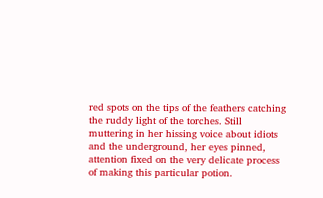red spots on the tips of the feathers catching the ruddy light of the torches. Still muttering in her hissing voice about idiots and the underground, her eyes pinned, attention fixed on the very delicate process of making this particular potion.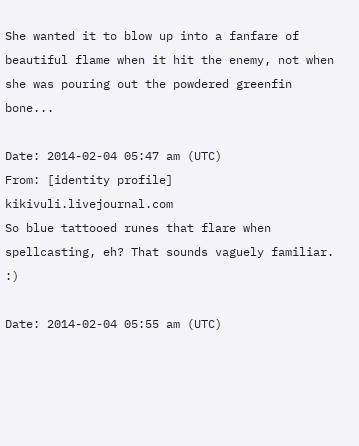She wanted it to blow up into a fanfare of beautiful flame when it hit the enemy, not when she was pouring out the powdered greenfin bone...

Date: 2014-02-04 05:47 am (UTC)
From: [identity profile] kikivuli.livejournal.com
So blue tattooed runes that flare when spellcasting, eh? That sounds vaguely familiar. :)

Date: 2014-02-04 05:55 am (UTC)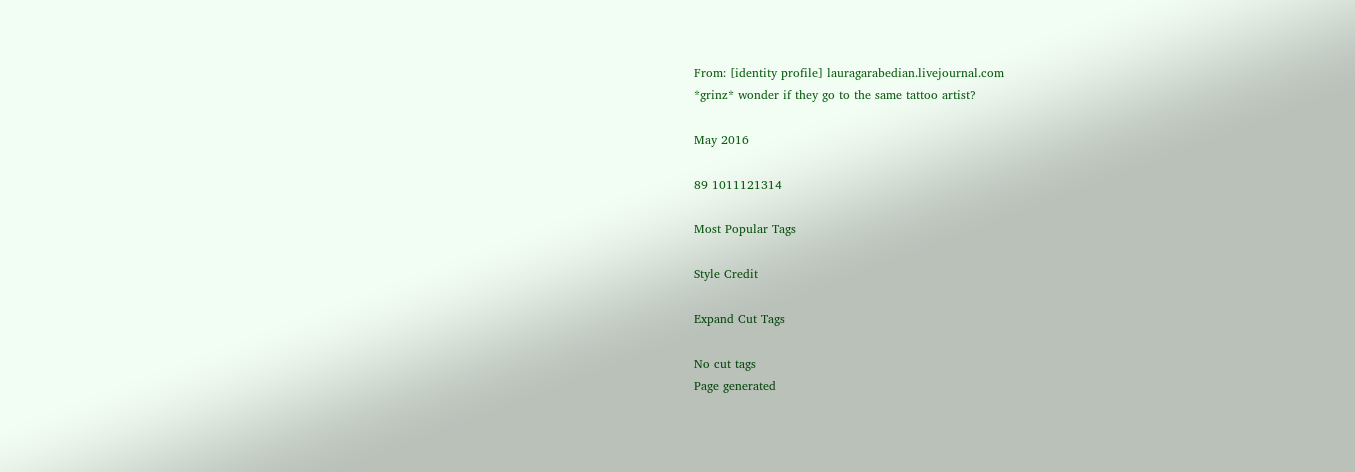From: [identity profile] lauragarabedian.livejournal.com
*grinz* wonder if they go to the same tattoo artist?

May 2016

89 1011121314

Most Popular Tags

Style Credit

Expand Cut Tags

No cut tags
Page generated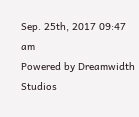Sep. 25th, 2017 09:47 am
Powered by Dreamwidth Studios